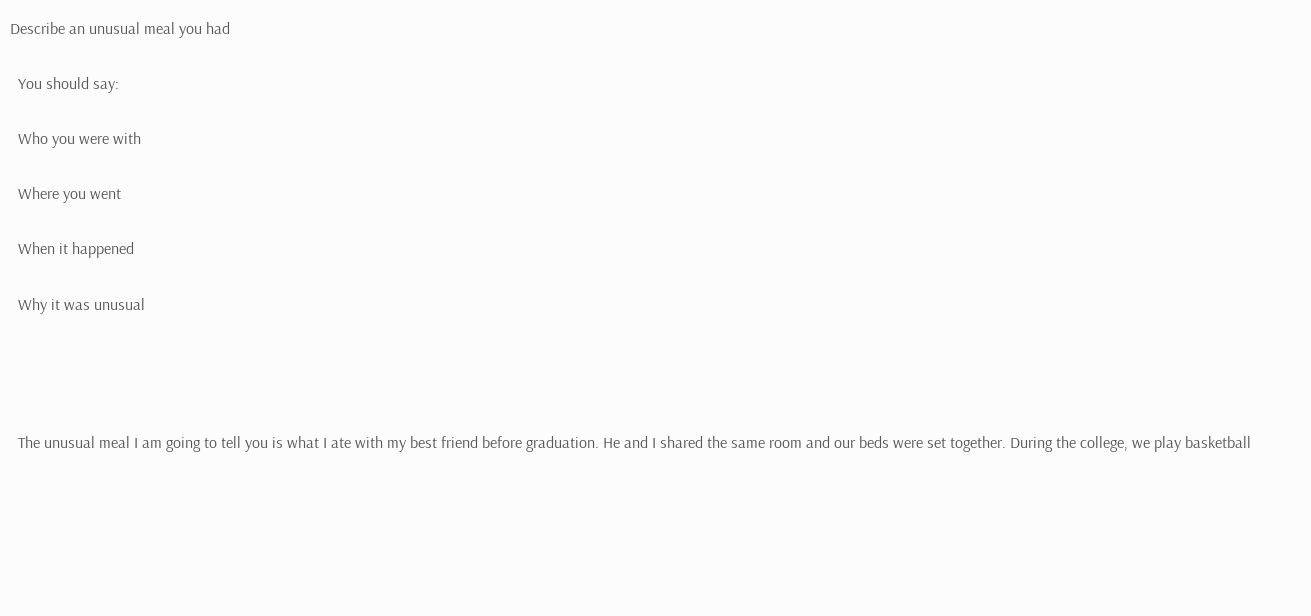Describe an unusual meal you had

  You should say:

  Who you were with

  Where you went

  When it happened

  Why it was unusual




  The unusual meal I am going to tell you is what I ate with my best friend before graduation. He and I shared the same room and our beds were set together. During the college, we play basketball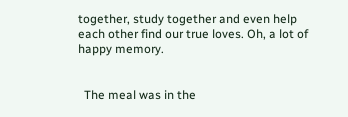together, study together and even help each other find our true loves. Oh, a lot of happy memory.


  The meal was in the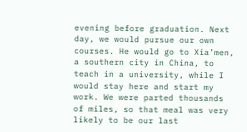evening before graduation. Next day, we would pursue our own courses. He would go to Xia’men, a southern city in China, to teach in a university, while I would stay here and start my work. We were parted thousands of miles, so that meal was very likely to be our last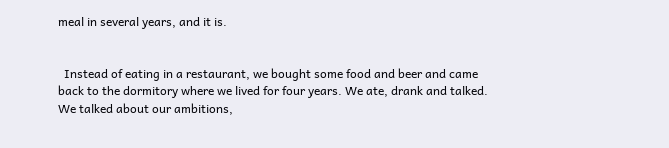meal in several years, and it is.


  Instead of eating in a restaurant, we bought some food and beer and came back to the dormitory where we lived for four years. We ate, drank and talked. We talked about our ambitions,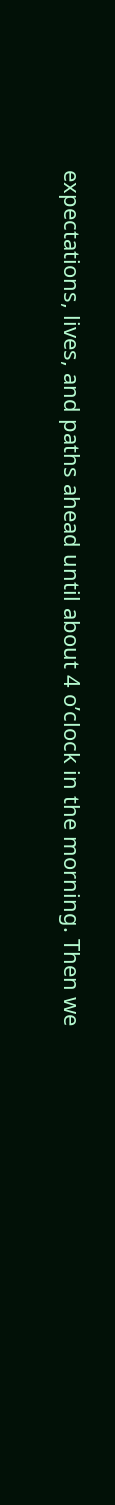expectations, lives, and paths ahead until about 4 o’clock in the morning. Then we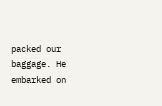packed our baggage. He embarked on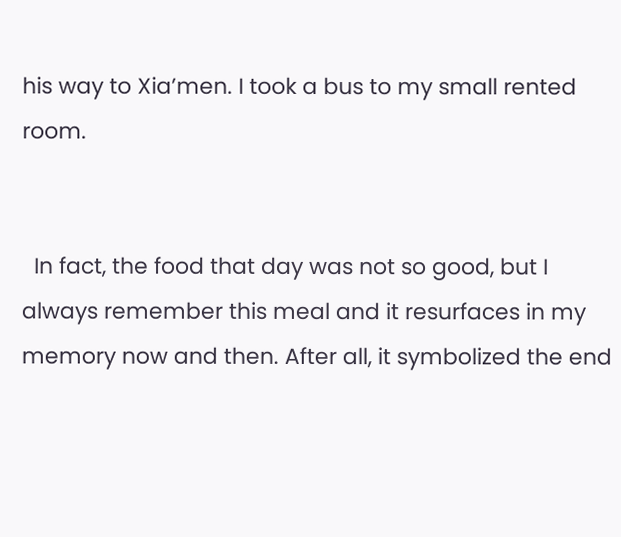his way to Xia’men. I took a bus to my small rented room.


  In fact, the food that day was not so good, but I always remember this meal and it resurfaces in my memory now and then. After all, it symbolized the end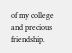of my college and precious friendship.